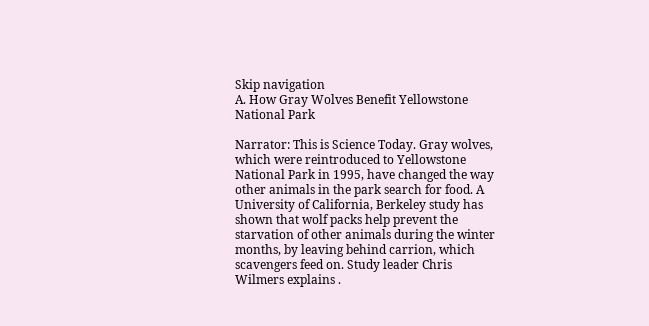Skip navigation
A. How Gray Wolves Benefit Yellowstone National Park

Narrator: This is Science Today. Gray wolves, which were reintroduced to Yellowstone National Park in 1995, have changed the way other animals in the park search for food. A University of California, Berkeley study has shown that wolf packs help prevent the starvation of other animals during the winter months, by leaving behind carrion, which scavengers feed on. Study leader Chris Wilmers explains .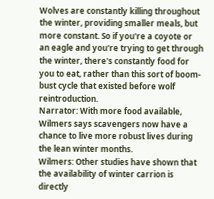Wolves are constantly killing throughout the winter, providing smaller meals, but more constant. So if you're a coyote or an eagle and you're trying to get through the winter, there's constantly food for you to eat, rather than this sort of boom-bust cycle that existed before wolf reintroduction.
Narrator: With more food available, Wilmers says scavengers now have a chance to live more robust lives during the lean winter months.
Wilmers: Other studies have shown that the availability of winter carrion is directly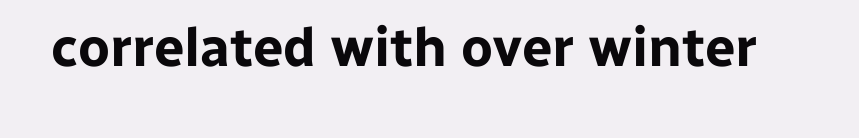correlated with over winter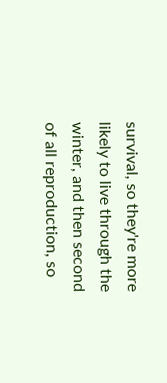survival, so they're more likely to live through the winter, and then second of all reproduction, so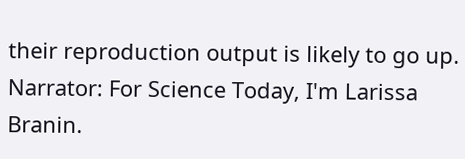their reproduction output is likely to go up.
Narrator: For Science Today, I'm Larissa Branin.